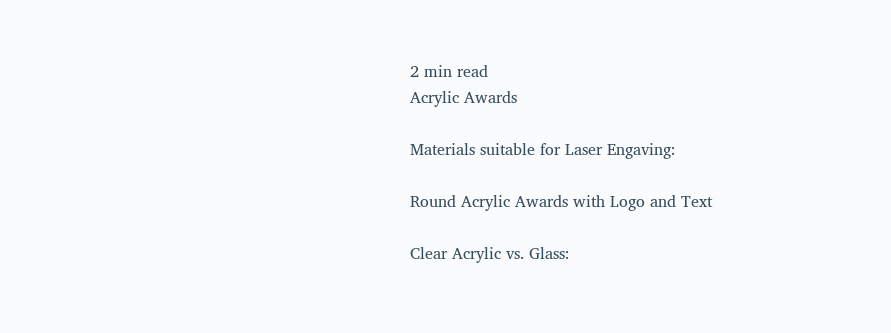2 min read
Acrylic Awards

Materials suitable for Laser Engaving:

Round Acrylic Awards with Logo and Text

Clear Acrylic vs. Glass: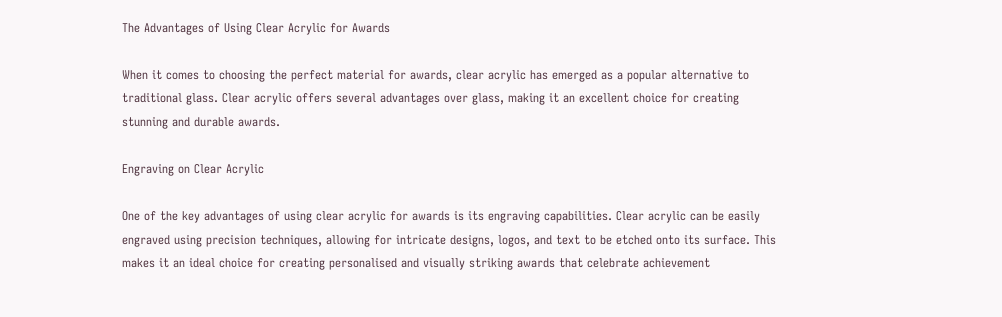The Advantages of Using Clear Acrylic for Awards

When it comes to choosing the perfect material for awards, clear acrylic has emerged as a popular alternative to traditional glass. Clear acrylic offers several advantages over glass, making it an excellent choice for creating stunning and durable awards.

Engraving on Clear Acrylic

One of the key advantages of using clear acrylic for awards is its engraving capabilities. Clear acrylic can be easily engraved using precision techniques, allowing for intricate designs, logos, and text to be etched onto its surface. This makes it an ideal choice for creating personalised and visually striking awards that celebrate achievement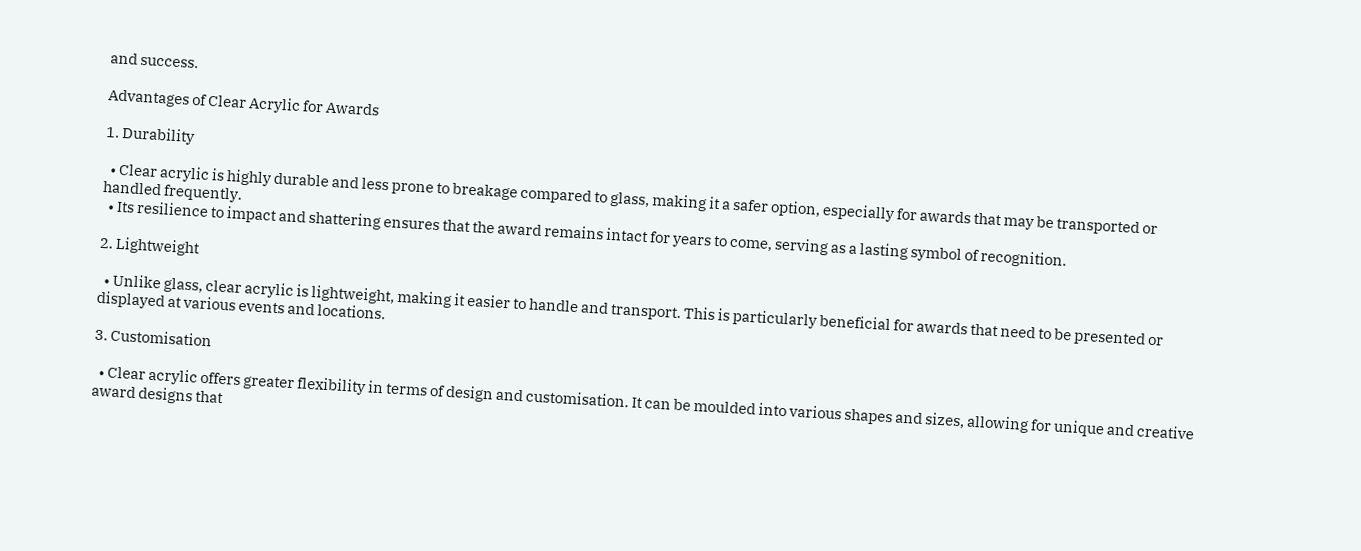and success.

Advantages of Clear Acrylic for Awards

1. Durability

  • Clear acrylic is highly durable and less prone to breakage compared to glass, making it a safer option, especially for awards that may be transported or handled frequently.
  • Its resilience to impact and shattering ensures that the award remains intact for years to come, serving as a lasting symbol of recognition.

2. Lightweight

  • Unlike glass, clear acrylic is lightweight, making it easier to handle and transport. This is particularly beneficial for awards that need to be presented or displayed at various events and locations.

3. Customisation

  • Clear acrylic offers greater flexibility in terms of design and customisation. It can be moulded into various shapes and sizes, allowing for unique and creative award designs that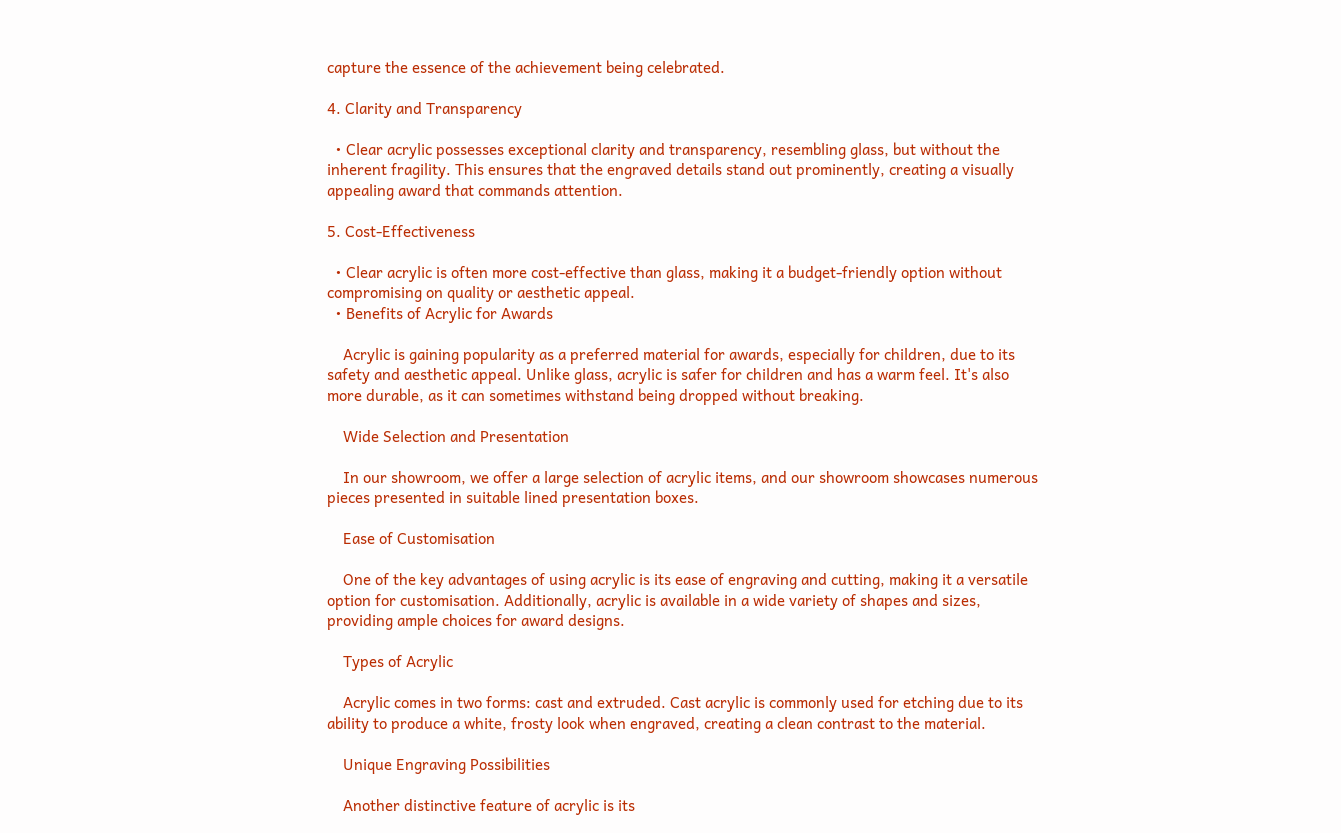capture the essence of the achievement being celebrated.

4. Clarity and Transparency

  • Clear acrylic possesses exceptional clarity and transparency, resembling glass, but without the inherent fragility. This ensures that the engraved details stand out prominently, creating a visually appealing award that commands attention.

5. Cost-Effectiveness

  • Clear acrylic is often more cost-effective than glass, making it a budget-friendly option without compromising on quality or aesthetic appeal.
  • Benefits of Acrylic for Awards

    Acrylic is gaining popularity as a preferred material for awards, especially for children, due to its safety and aesthetic appeal. Unlike glass, acrylic is safer for children and has a warm feel. It's also more durable, as it can sometimes withstand being dropped without breaking.

    Wide Selection and Presentation

    In our showroom, we offer a large selection of acrylic items, and our showroom showcases numerous pieces presented in suitable lined presentation boxes.

    Ease of Customisation

    One of the key advantages of using acrylic is its ease of engraving and cutting, making it a versatile option for customisation. Additionally, acrylic is available in a wide variety of shapes and sizes, providing ample choices for award designs.

    Types of Acrylic

    Acrylic comes in two forms: cast and extruded. Cast acrylic is commonly used for etching due to its ability to produce a white, frosty look when engraved, creating a clean contrast to the material.

    Unique Engraving Possibilities

    Another distinctive feature of acrylic is its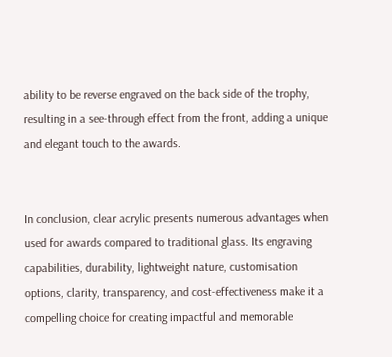ability to be reverse engraved on the back side of the trophy, resulting in a see-through effect from the front, adding a unique and elegant touch to the awards.


In conclusion, clear acrylic presents numerous advantages when used for awards compared to traditional glass. Its engraving capabilities, durability, lightweight nature, customisation options, clarity, transparency, and cost-effectiveness make it a compelling choice for creating impactful and memorable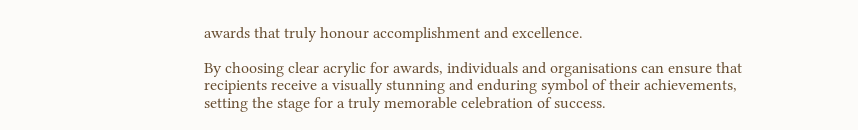awards that truly honour accomplishment and excellence.

By choosing clear acrylic for awards, individuals and organisations can ensure that recipients receive a visually stunning and enduring symbol of their achievements, setting the stage for a truly memorable celebration of success.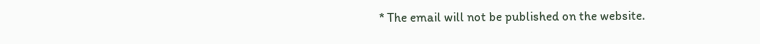* The email will not be published on the website.